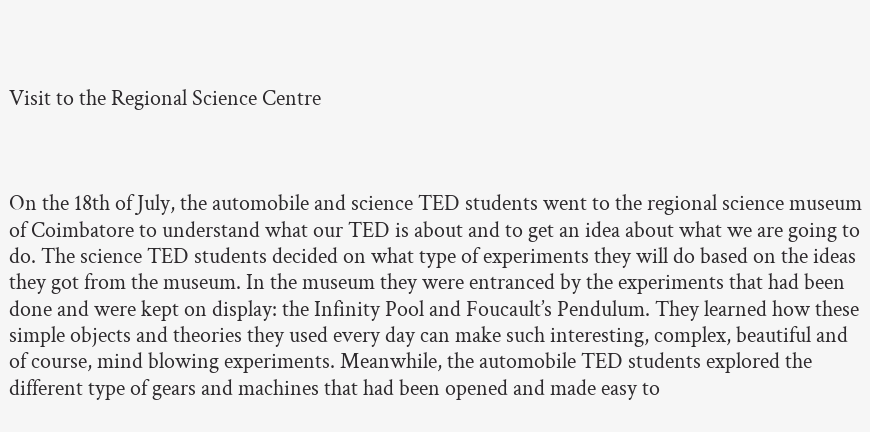Visit to the Regional Science Centre



On the 18th of July, the automobile and science TED students went to the regional science museum of Coimbatore to understand what our TED is about and to get an idea about what we are going to do. The science TED students decided on what type of experiments they will do based on the ideas they got from the museum. In the museum they were entranced by the experiments that had been done and were kept on display: the Infinity Pool and Foucault’s Pendulum. They learned how these simple objects and theories they used every day can make such interesting, complex, beautiful and of course, mind blowing experiments. Meanwhile, the automobile TED students explored the different type of gears and machines that had been opened and made easy to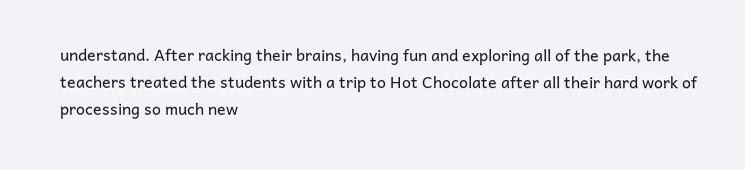understand. After racking their brains, having fun and exploring all of the park, the teachers treated the students with a trip to Hot Chocolate after all their hard work of processing so much new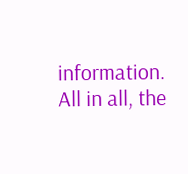information. All in all, the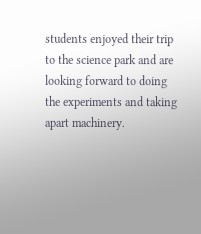students enjoyed their trip to the science park and are looking forward to doing the experiments and taking apart machinery.